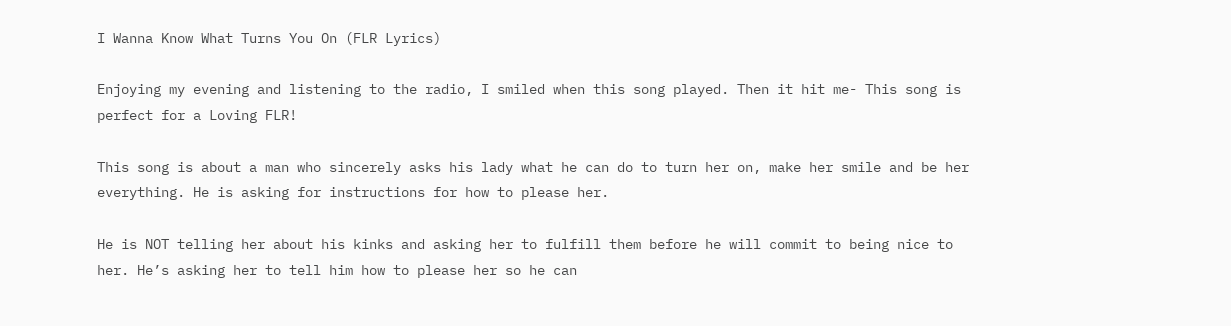I Wanna Know What Turns You On (FLR Lyrics)

Enjoying my evening and listening to the radio, I smiled when this song played. Then it hit me- This song is perfect for a Loving FLR!

This song is about a man who sincerely asks his lady what he can do to turn her on, make her smile and be her everything. He is asking for instructions for how to please her.

He is NOT telling her about his kinks and asking her to fulfill them before he will commit to being nice to her. He’s asking her to tell him how to please her so he can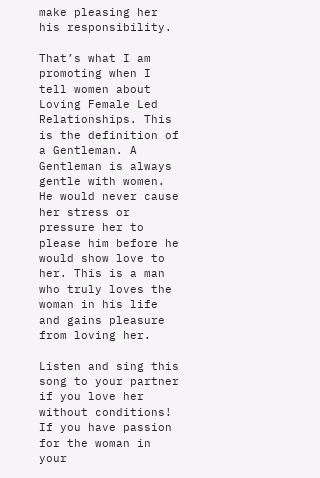make pleasing her his responsibility.

That’s what I am promoting when I tell women about Loving Female Led Relationships. This is the definition of a Gentleman. A Gentleman is always gentle with women. He would never cause her stress or pressure her to please him before he would show love to her. This is a man who truly loves the woman in his life and gains pleasure from loving her.

Listen and sing this song to your partner if you love her without conditions! If you have passion for the woman in your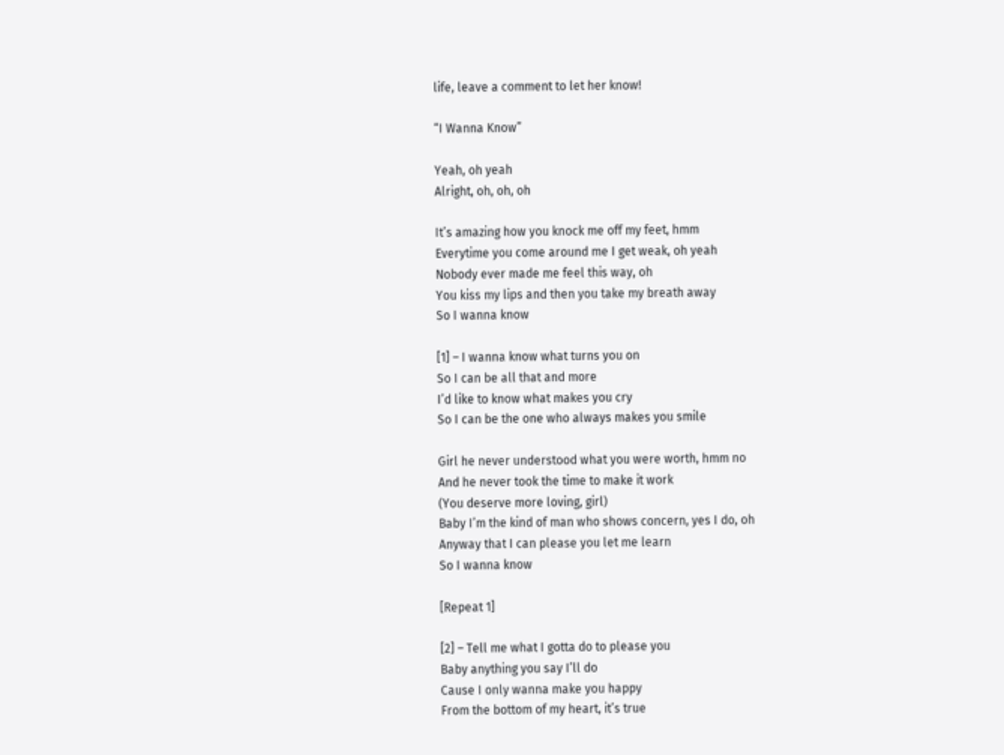life, leave a comment to let her know!

“I Wanna Know”

Yeah, oh yeah
Alright, oh, oh, oh

It’s amazing how you knock me off my feet, hmm
Everytime you come around me I get weak, oh yeah
Nobody ever made me feel this way, oh
You kiss my lips and then you take my breath away
So I wanna know

[1] – I wanna know what turns you on
So I can be all that and more
I’d like to know what makes you cry
So I can be the one who always makes you smile

Girl he never understood what you were worth, hmm no
And he never took the time to make it work
(You deserve more loving, girl)
Baby I’m the kind of man who shows concern, yes I do, oh
Anyway that I can please you let me learn
So I wanna know

[Repeat 1]

[2] – Tell me what I gotta do to please you
Baby anything you say I’ll do
Cause I only wanna make you happy
From the bottom of my heart, it’s true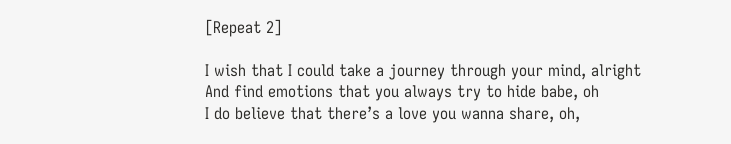[Repeat 2]

I wish that I could take a journey through your mind, alright
And find emotions that you always try to hide babe, oh
I do believe that there’s a love you wanna share, oh,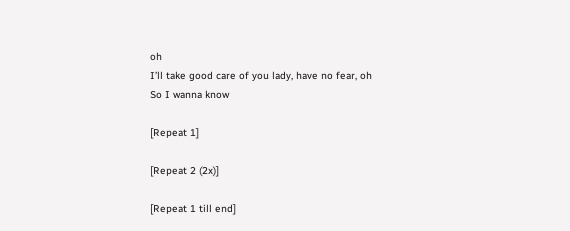oh
I’ll take good care of you lady, have no fear, oh
So I wanna know

[Repeat 1]

[Repeat 2 (2x)]

[Repeat 1 till end]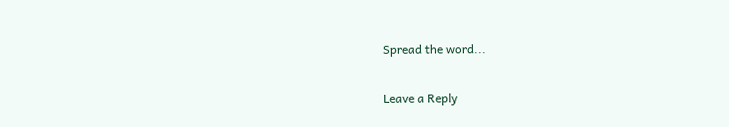Spread the word...

Leave a Reply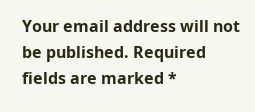Your email address will not be published. Required fields are marked *